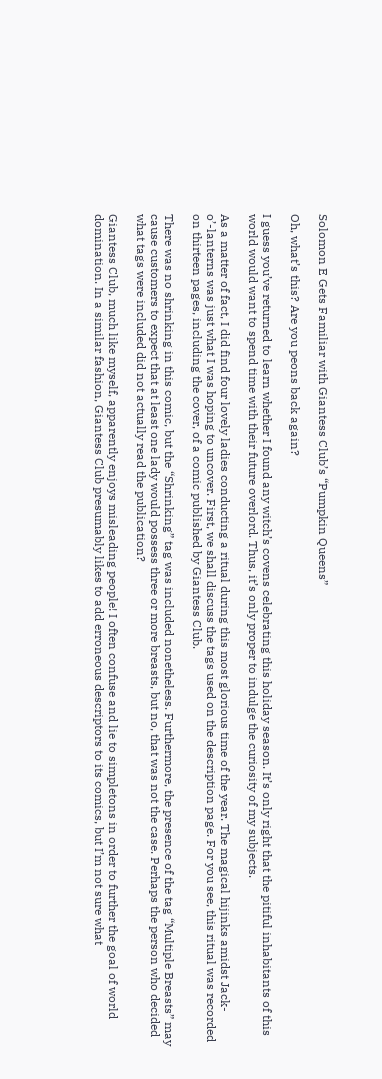Solomon E Gets Familiar with Giantess Club’s “Pumpkin Queens”

Oh, what’s this? Are you peons back again?

I guess you’ve returned to learn whether I found any witch’s covens celebrating this holiday season. It’s only right that the pitiful inhabitants of this world would want to spend time with their future overlord. Thus, it’s only proper to indulge the curiosity of my subjects.

As a matter of fact, I did find four lovely ladies conducting a ritual during this most glorious time of the year. The magical hijinks amidst Jack-o’-lanterns was just what I was hoping to uncover. First, we shall discuss the tags used on the description page. For you see, this ritual was recorded on thirteen pages, including the cover, of a comic published by Giantess Club.

There was no shrinking in this comic, but the “Shrinking” tag was included nonetheless. Furthermore, the presence of the tag “Multiple Breasts” may cause customers to expect that at least one lady would possess three or more breasts, but no, that was not the case. Perhaps the person who decided what tags were included did not actually read the publication?

Giantess Club, much like myself, apparently enjoys misleading people! I often confuse and lie to simpletons in order to further the goal of world domination. In a similar fashion, Giantess Club presumably likes to add erroneous descriptors to its comics, but I’m not sure what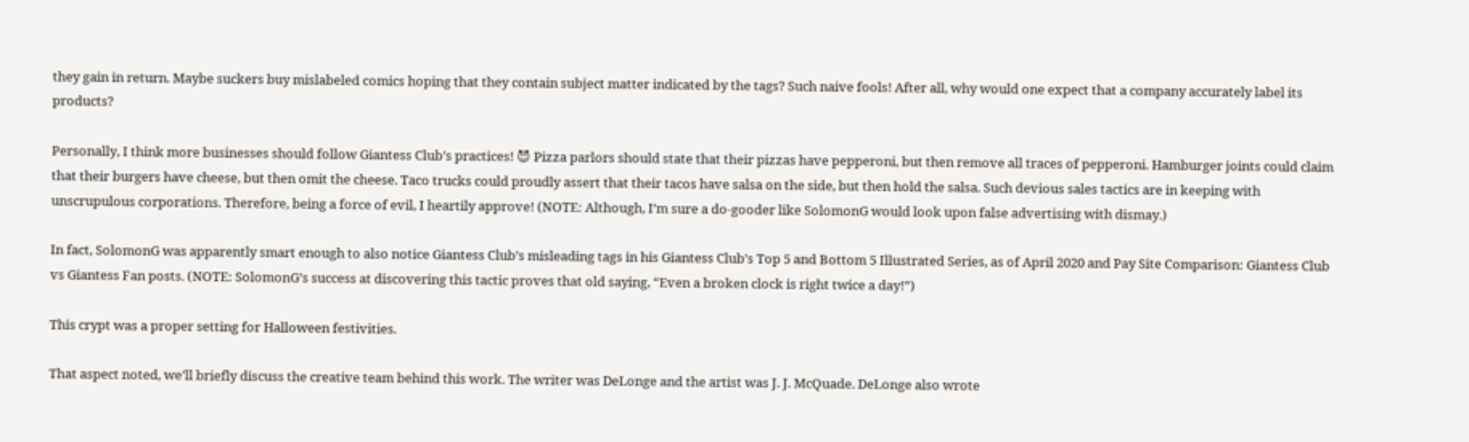they gain in return. Maybe suckers buy mislabeled comics hoping that they contain subject matter indicated by the tags? Such naive fools! After all, why would one expect that a company accurately label its products?

Personally, I think more businesses should follow Giantess Club’s practices! 😈 Pizza parlors should state that their pizzas have pepperoni, but then remove all traces of pepperoni. Hamburger joints could claim that their burgers have cheese, but then omit the cheese. Taco trucks could proudly assert that their tacos have salsa on the side, but then hold the salsa. Such devious sales tactics are in keeping with unscrupulous corporations. Therefore, being a force of evil, I heartily approve! (NOTE: Although, I’m sure a do-gooder like SolomonG would look upon false advertising with dismay.)

In fact, SolomonG was apparently smart enough to also notice Giantess Club’s misleading tags in his Giantess Club’s Top 5 and Bottom 5 Illustrated Series, as of April 2020 and Pay Site Comparison: Giantess Club vs Giantess Fan posts. (NOTE: SolomonG’s success at discovering this tactic proves that old saying, “Even a broken clock is right twice a day!”)

This crypt was a proper setting for Halloween festivities.

That aspect noted, we’ll briefly discuss the creative team behind this work. The writer was DeLonge and the artist was J. J. McQuade. DeLonge also wrote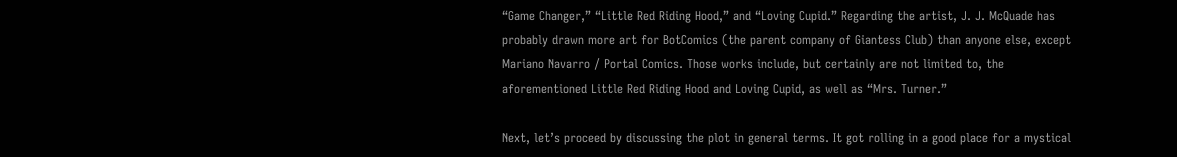“Game Changer,” “Little Red Riding Hood,” and “Loving Cupid.” Regarding the artist, J. J. McQuade has probably drawn more art for BotComics (the parent company of Giantess Club) than anyone else, except Mariano Navarro / Portal Comics. Those works include, but certainly are not limited to, the aforementioned Little Red Riding Hood and Loving Cupid, as well as “Mrs. Turner.”

Next, let’s proceed by discussing the plot in general terms. It got rolling in a good place for a mystical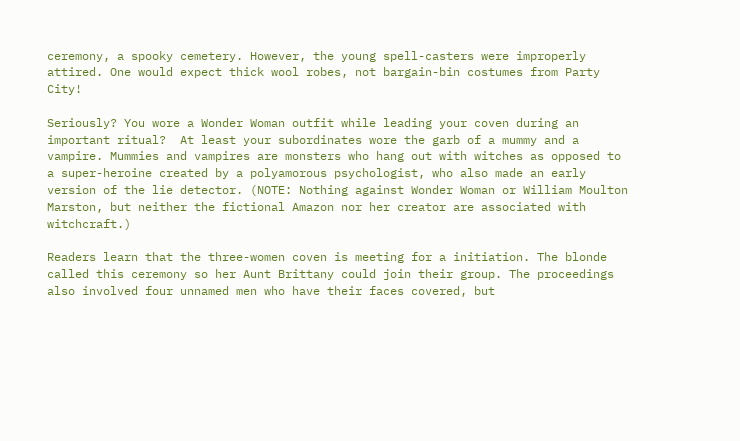ceremony, a spooky cemetery. However, the young spell-casters were improperly attired. One would expect thick wool robes, not bargain-bin costumes from Party City!

Seriously? You wore a Wonder Woman outfit while leading your coven during an important ritual?  At least your subordinates wore the garb of a mummy and a vampire. Mummies and vampires are monsters who hang out with witches as opposed to a super-heroine created by a polyamorous psychologist, who also made an early version of the lie detector. (NOTE: Nothing against Wonder Woman or William Moulton Marston, but neither the fictional Amazon nor her creator are associated with witchcraft.)

Readers learn that the three-women coven is meeting for a initiation. The blonde called this ceremony so her Aunt Brittany could join their group. The proceedings also involved four unnamed men who have their faces covered, but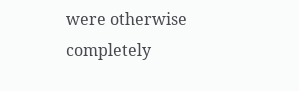were otherwise completely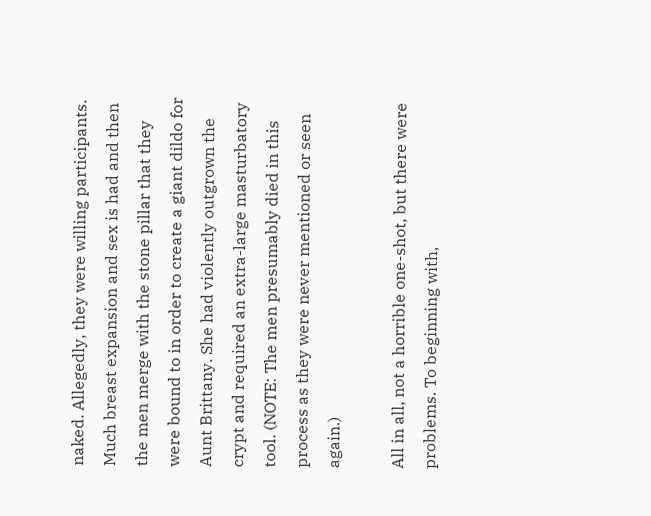naked. Allegedly, they were willing participants. Much breast expansion and sex is had and then the men merge with the stone pillar that they were bound to in order to create a giant dildo for Aunt Brittany. She had violently outgrown the crypt and required an extra-large masturbatory tool. (NOTE: The men presumably died in this process as they were never mentioned or seen again.)

All in all, not a horrible one-shot, but there were problems. To beginning with,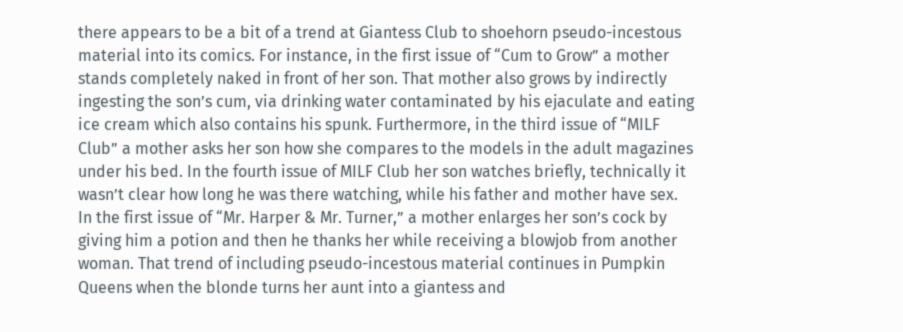there appears to be a bit of a trend at Giantess Club to shoehorn pseudo-incestous material into its comics. For instance, in the first issue of “Cum to Grow” a mother stands completely naked in front of her son. That mother also grows by indirectly ingesting the son’s cum, via drinking water contaminated by his ejaculate and eating ice cream which also contains his spunk. Furthermore, in the third issue of “MILF Club” a mother asks her son how she compares to the models in the adult magazines under his bed. In the fourth issue of MILF Club her son watches briefly, technically it wasn’t clear how long he was there watching, while his father and mother have sex. In the first issue of “Mr. Harper & Mr. Turner,” a mother enlarges her son’s cock by giving him a potion and then he thanks her while receiving a blowjob from another woman. That trend of including pseudo-incestous material continues in Pumpkin Queens when the blonde turns her aunt into a giantess and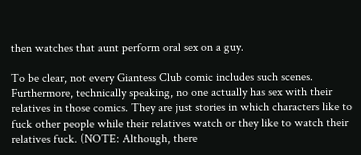then watches that aunt perform oral sex on a guy.

To be clear, not every Giantess Club comic includes such scenes. Furthermore, technically speaking, no one actually has sex with their relatives in those comics. They are just stories in which characters like to fuck other people while their relatives watch or they like to watch their relatives fuck. (NOTE: Although, there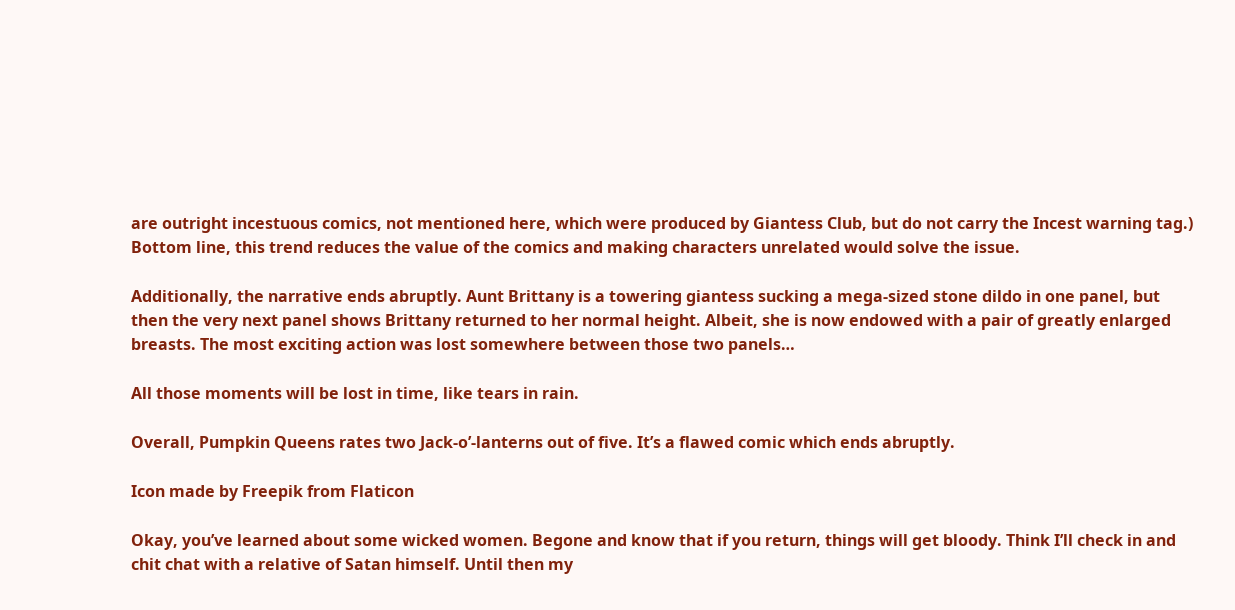are outright incestuous comics, not mentioned here, which were produced by Giantess Club, but do not carry the Incest warning tag.) Bottom line, this trend reduces the value of the comics and making characters unrelated would solve the issue.

Additionally, the narrative ends abruptly. Aunt Brittany is a towering giantess sucking a mega-sized stone dildo in one panel, but then the very next panel shows Brittany returned to her normal height. Albeit, she is now endowed with a pair of greatly enlarged breasts. The most exciting action was lost somewhere between those two panels…

All those moments will be lost in time, like tears in rain.

Overall, Pumpkin Queens rates two Jack-o’-lanterns out of five. It’s a flawed comic which ends abruptly.

Icon made by Freepik from Flaticon

Okay, you’ve learned about some wicked women. Begone and know that if you return, things will get bloody. Think I’ll check in and chit chat with a relative of Satan himself. Until then my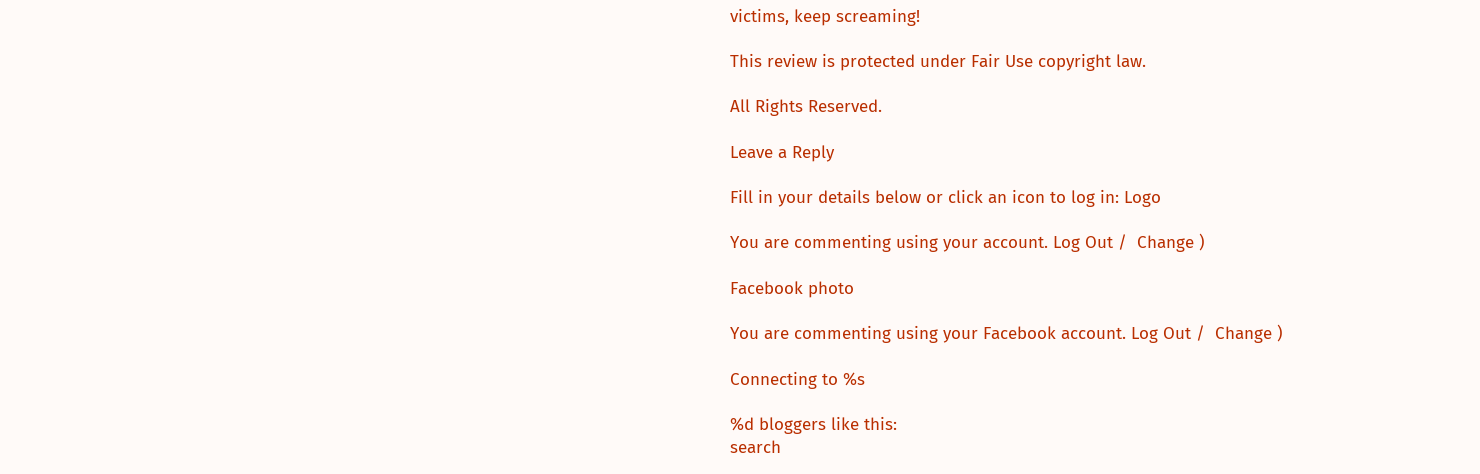victims, keep screaming!

This review is protected under Fair Use copyright law.

All Rights Reserved.

Leave a Reply

Fill in your details below or click an icon to log in: Logo

You are commenting using your account. Log Out /  Change )

Facebook photo

You are commenting using your Facebook account. Log Out /  Change )

Connecting to %s

%d bloggers like this:
search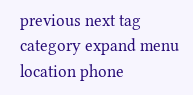previous next tag category expand menu location phone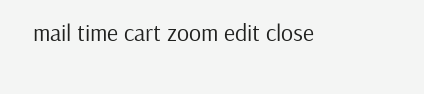mail time cart zoom edit close